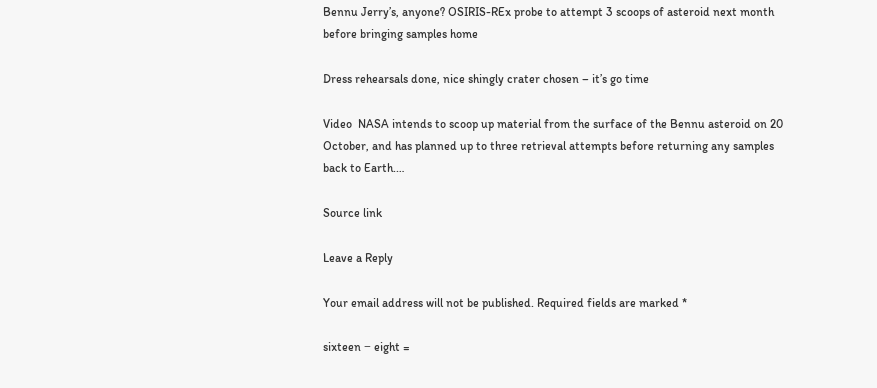Bennu Jerry’s, anyone? OSIRIS-REx probe to attempt 3 scoops of asteroid next month before bringing samples home

Dress rehearsals done, nice shingly crater chosen – it’s go time

Video  NASA intends to scoop up material from the surface of the Bennu asteroid on 20 October, and has planned up to three retrieval attempts before returning any samples back to Earth.…

Source link

Leave a Reply

Your email address will not be published. Required fields are marked *

sixteen − eight =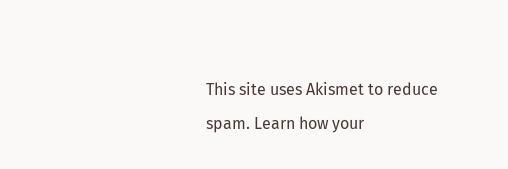This site uses Akismet to reduce spam. Learn how your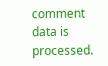comment data is processed.